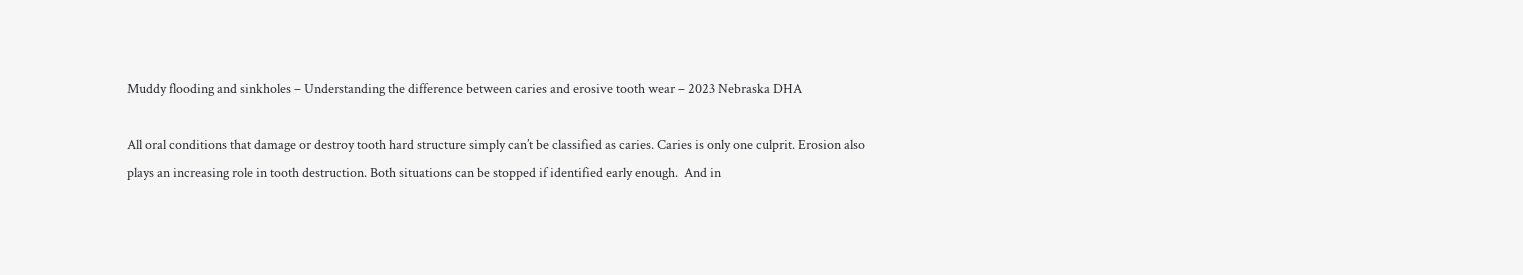Muddy flooding and sinkholes – Understanding the difference between caries and erosive tooth wear – 2023 Nebraska DHA

All oral conditions that damage or destroy tooth hard structure simply can’t be classified as caries. Caries is only one culprit. Erosion also plays an increasing role in tooth destruction. Both situations can be stopped if identified early enough.  And in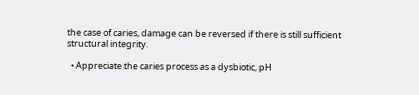the case of caries, damage can be reversed if there is still sufficient structural integrity.

  • Appreciate the caries process as a dysbiotic, pH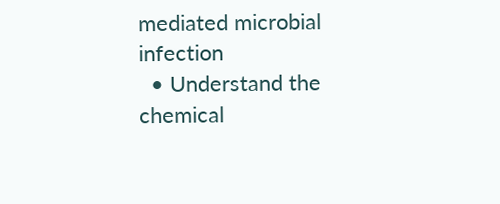mediated microbial infection
  • Understand the chemical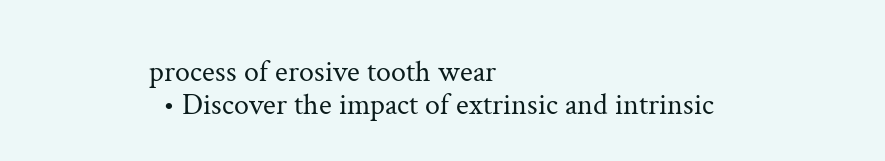process of erosive tooth wear
  • Discover the impact of extrinsic and intrinsic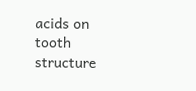acids on tooth structure